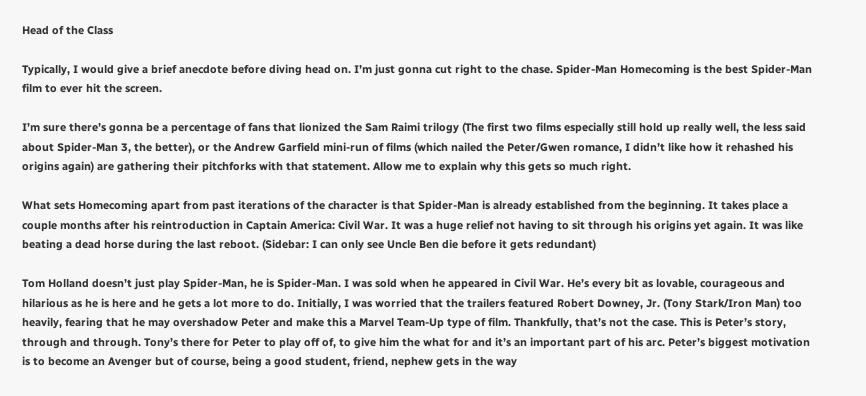Head of the Class

Typically, I would give a brief anecdote before diving head on. I’m just gonna cut right to the chase. Spider-Man Homecoming is the best Spider-Man film to ever hit the screen.

I’m sure there’s gonna be a percentage of fans that lionized the Sam Raimi trilogy (The first two films especially still hold up really well, the less said about Spider-Man 3, the better), or the Andrew Garfield mini-run of films (which nailed the Peter/Gwen romance, I didn’t like how it rehashed his origins again) are gathering their pitchforks with that statement. Allow me to explain why this gets so much right.

What sets Homecoming apart from past iterations of the character is that Spider-Man is already established from the beginning. It takes place a couple months after his reintroduction in Captain America: Civil War. It was a huge relief not having to sit through his origins yet again. It was like beating a dead horse during the last reboot. (Sidebar: I can only see Uncle Ben die before it gets redundant)

Tom Holland doesn’t just play Spider-Man, he is Spider-Man. I was sold when he appeared in Civil War. He’s every bit as lovable, courageous and hilarious as he is here and he gets a lot more to do. Initially, I was worried that the trailers featured Robert Downey, Jr. (Tony Stark/Iron Man) too heavily, fearing that he may overshadow Peter and make this a Marvel Team-Up type of film. Thankfully, that’s not the case. This is Peter’s story, through and through. Tony’s there for Peter to play off of, to give him the what for and it’s an important part of his arc. Peter’s biggest motivation is to become an Avenger but of course, being a good student, friend, nephew gets in the way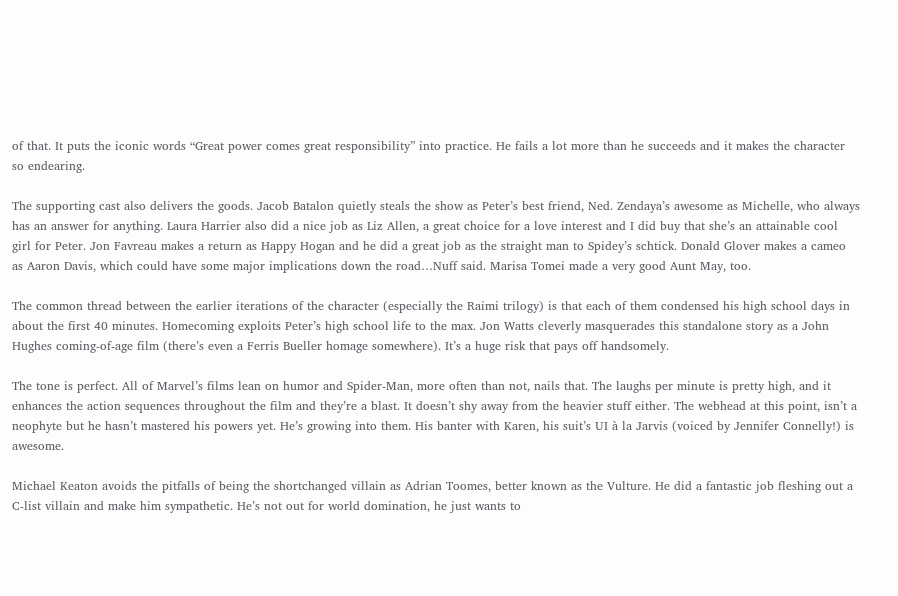of that. It puts the iconic words “Great power comes great responsibility” into practice. He fails a lot more than he succeeds and it makes the character so endearing.

The supporting cast also delivers the goods. Jacob Batalon quietly steals the show as Peter’s best friend, Ned. Zendaya’s awesome as Michelle, who always has an answer for anything. Laura Harrier also did a nice job as Liz Allen, a great choice for a love interest and I did buy that she’s an attainable cool girl for Peter. Jon Favreau makes a return as Happy Hogan and he did a great job as the straight man to Spidey’s schtick. Donald Glover makes a cameo as Aaron Davis, which could have some major implications down the road…Nuff said. Marisa Tomei made a very good Aunt May, too.

The common thread between the earlier iterations of the character (especially the Raimi trilogy) is that each of them condensed his high school days in about the first 40 minutes. Homecoming exploits Peter’s high school life to the max. Jon Watts cleverly masquerades this standalone story as a John Hughes coming-of-age film (there’s even a Ferris Bueller homage somewhere). It’s a huge risk that pays off handsomely.

The tone is perfect. All of Marvel’s films lean on humor and Spider-Man, more often than not, nails that. The laughs per minute is pretty high, and it enhances the action sequences throughout the film and they’re a blast. It doesn’t shy away from the heavier stuff either. The webhead at this point, isn’t a neophyte but he hasn’t mastered his powers yet. He’s growing into them. His banter with Karen, his suit’s UI à la Jarvis (voiced by Jennifer Connelly!) is awesome.

Michael Keaton avoids the pitfalls of being the shortchanged villain as Adrian Toomes, better known as the Vulture. He did a fantastic job fleshing out a C-list villain and make him sympathetic. He’s not out for world domination, he just wants to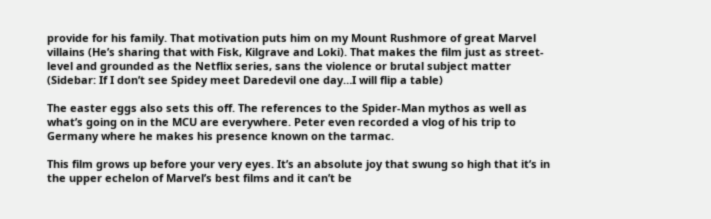provide for his family. That motivation puts him on my Mount Rushmore of great Marvel villains (He’s sharing that with Fisk, Kilgrave and Loki). That makes the film just as street-level and grounded as the Netflix series, sans the violence or brutal subject matter (Sidebar: If I don’t see Spidey meet Daredevil one day…I will flip a table)

The easter eggs also sets this off. The references to the Spider-Man mythos as well as what’s going on in the MCU are everywhere. Peter even recorded a vlog of his trip to Germany where he makes his presence known on the tarmac.

This film grows up before your very eyes. It’s an absolute joy that swung so high that it’s in the upper echelon of Marvel’s best films and it can’t be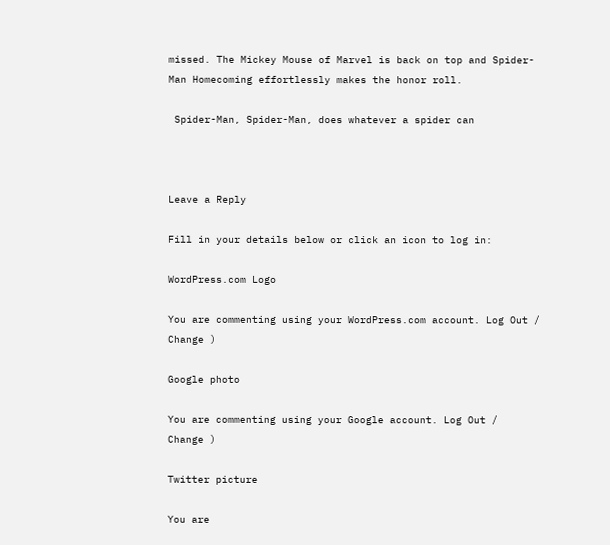missed. The Mickey Mouse of Marvel is back on top and Spider-Man Homecoming effortlessly makes the honor roll.

 Spider-Man, Spider-Man, does whatever a spider can



Leave a Reply

Fill in your details below or click an icon to log in:

WordPress.com Logo

You are commenting using your WordPress.com account. Log Out /  Change )

Google photo

You are commenting using your Google account. Log Out /  Change )

Twitter picture

You are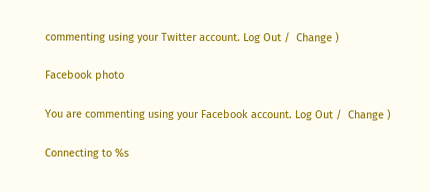commenting using your Twitter account. Log Out /  Change )

Facebook photo

You are commenting using your Facebook account. Log Out /  Change )

Connecting to %s